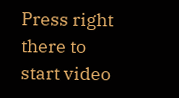Press right there to start video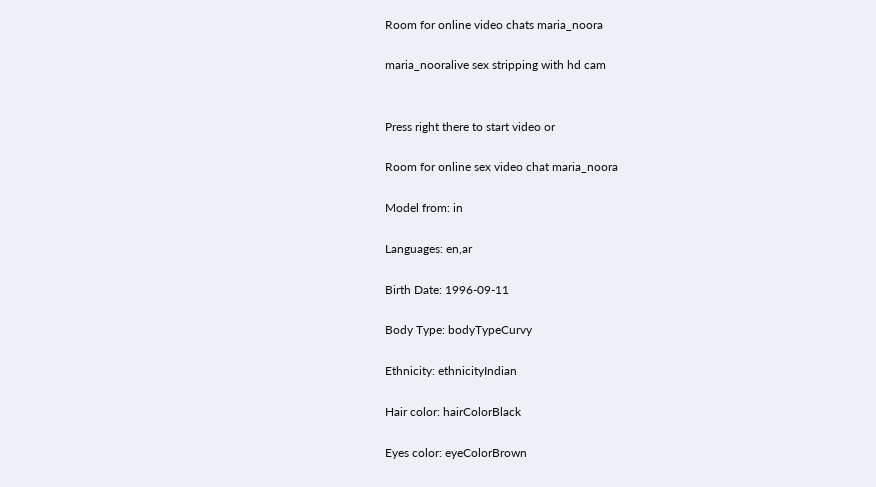Room for online video chats maria_noora

maria_nooralive sex stripping with hd cam


Press right there to start video or

Room for online sex video chat maria_noora

Model from: in

Languages: en,ar

Birth Date: 1996-09-11

Body Type: bodyTypeCurvy

Ethnicity: ethnicityIndian

Hair color: hairColorBlack

Eyes color: eyeColorBrown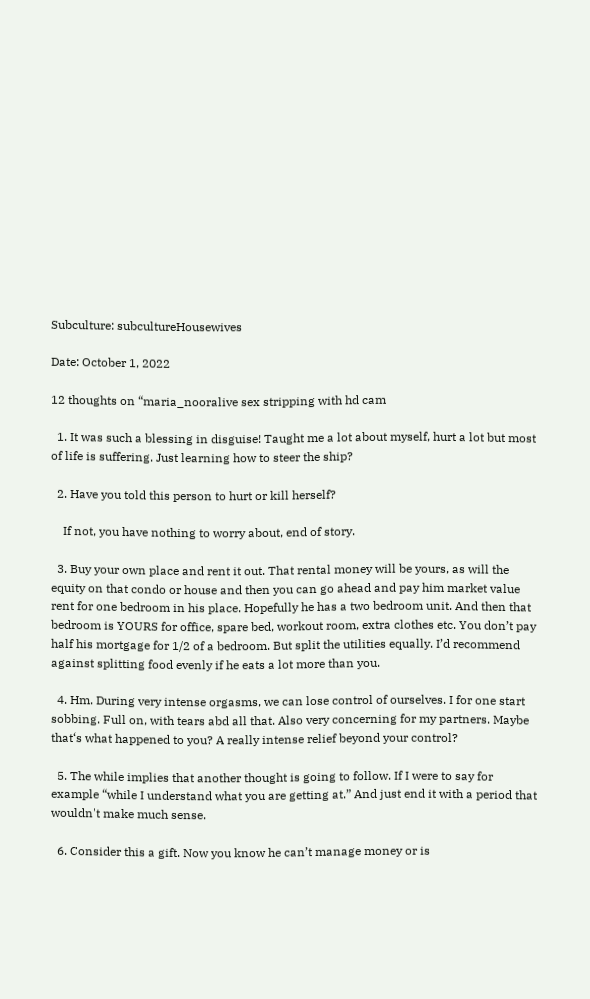Subculture: subcultureHousewives

Date: October 1, 2022

12 thoughts on “maria_nooralive sex stripping with hd cam

  1. It was such a blessing in disguise! Taught me a lot about myself, hurt a lot but most of life is suffering. Just learning how to steer the ship?

  2. Have you told this person to hurt or kill herself?

    If not, you have nothing to worry about, end of story.

  3. Buy your own place and rent it out. That rental money will be yours, as will the equity on that condo or house and then you can go ahead and pay him market value rent for one bedroom in his place. Hopefully he has a two bedroom unit. And then that bedroom is YOURS for office, spare bed, workout room, extra clothes etc. You don’t pay half his mortgage for 1/2 of a bedroom. But split the utilities equally. I’d recommend against splitting food evenly if he eats a lot more than you.

  4. Hm. During very intense orgasms, we can lose control of ourselves. I for one start sobbing. Full on, with tears abd all that. Also very concerning for my partners. Maybe that‘s what happened to you? A really intense relief beyond your control?

  5. The while implies that another thought is going to follow. If I were to say for example “while I understand what you are getting at.” And just end it with a period that wouldn't make much sense.

  6. Consider this a gift. Now you know he can’t manage money or is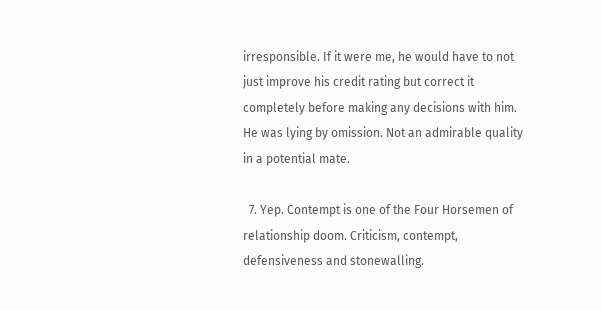irresponsible. If it were me, he would have to not just improve his credit rating but correct it completely before making any decisions with him. He was lying by omission. Not an admirable quality in a potential mate.

  7. Yep. Contempt is one of the Four Horsemen of relationship doom. Criticism, contempt, defensiveness and stonewalling.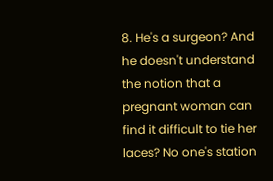8. He's a surgeon? And he doesn't understand the notion that a pregnant woman can find it difficult to tie her laces? No one's station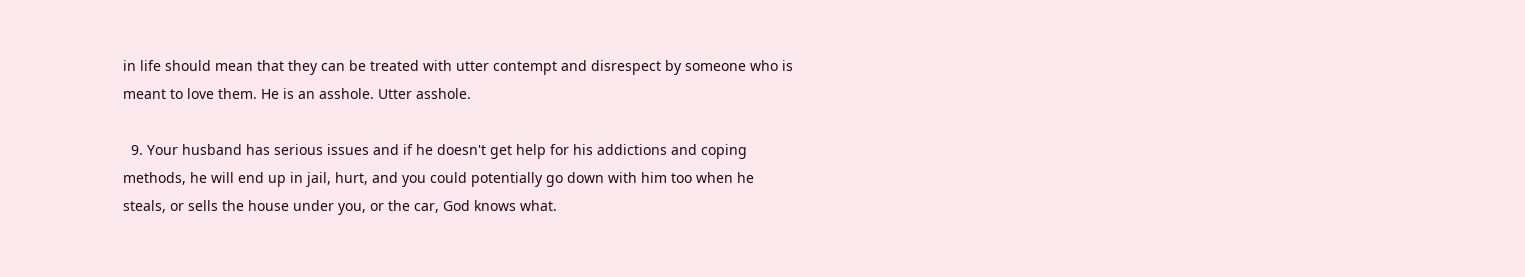in life should mean that they can be treated with utter contempt and disrespect by someone who is meant to love them. He is an asshole. Utter asshole.

  9. Your husband has serious issues and if he doesn't get help for his addictions and coping methods, he will end up in jail, hurt, and you could potentially go down with him too when he steals, or sells the house under you, or the car, God knows what.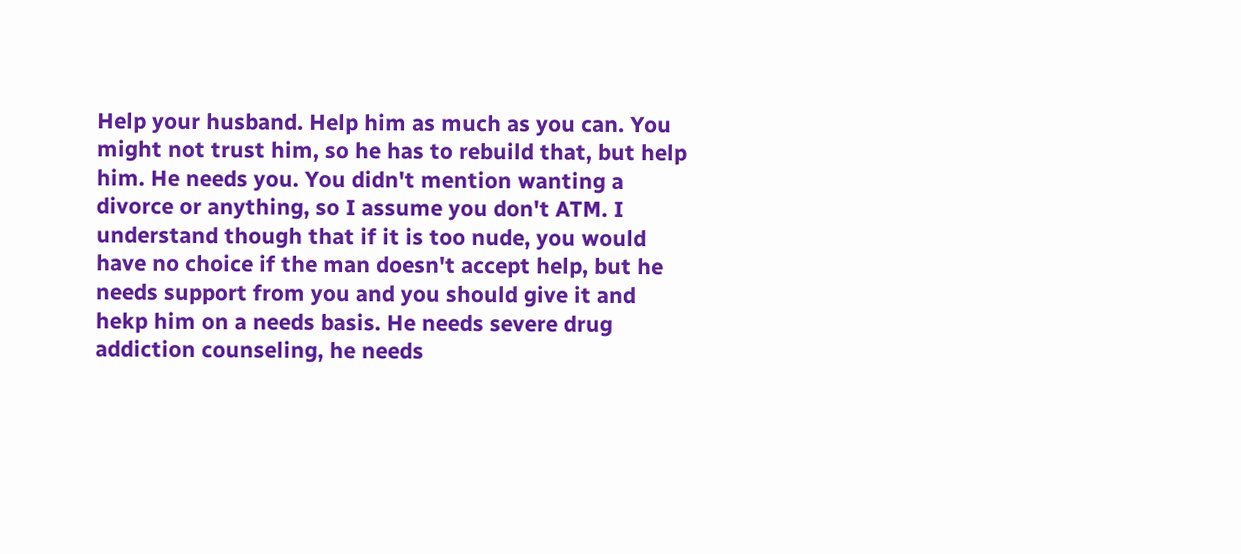Help your husband. Help him as much as you can. You might not trust him, so he has to rebuild that, but help him. He needs you. You didn't mention wanting a divorce or anything, so I assume you don't ATM. I understand though that if it is too nude, you would have no choice if the man doesn't accept help, but he needs support from you and you should give it and hekp him on a needs basis. He needs severe drug addiction counseling, he needs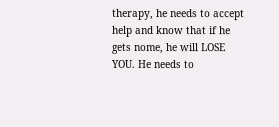therapy, he needs to accept help and know that if he gets nome, he will LOSE YOU. He needs to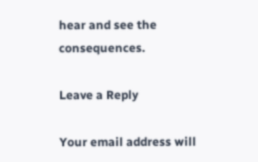hear and see the consequences.

Leave a Reply

Your email address will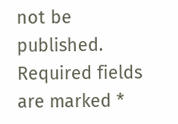not be published. Required fields are marked *